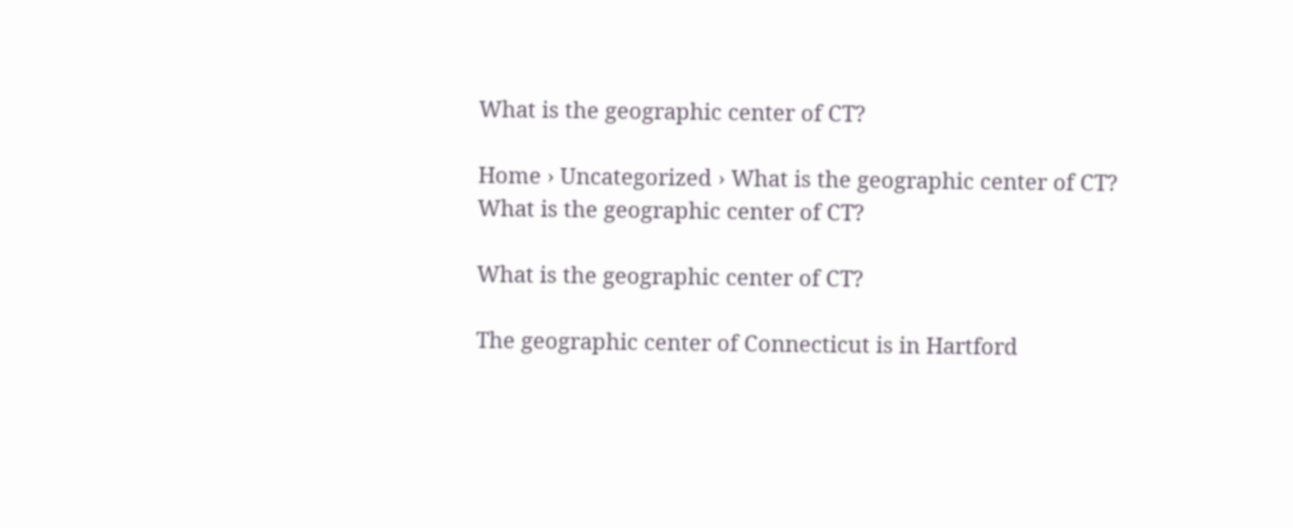What is the geographic center of CT?

Home › Uncategorized › What is the geographic center of CT?
What is the geographic center of CT?

What is the geographic center of CT?

The geographic center of Connecticut is in Hartford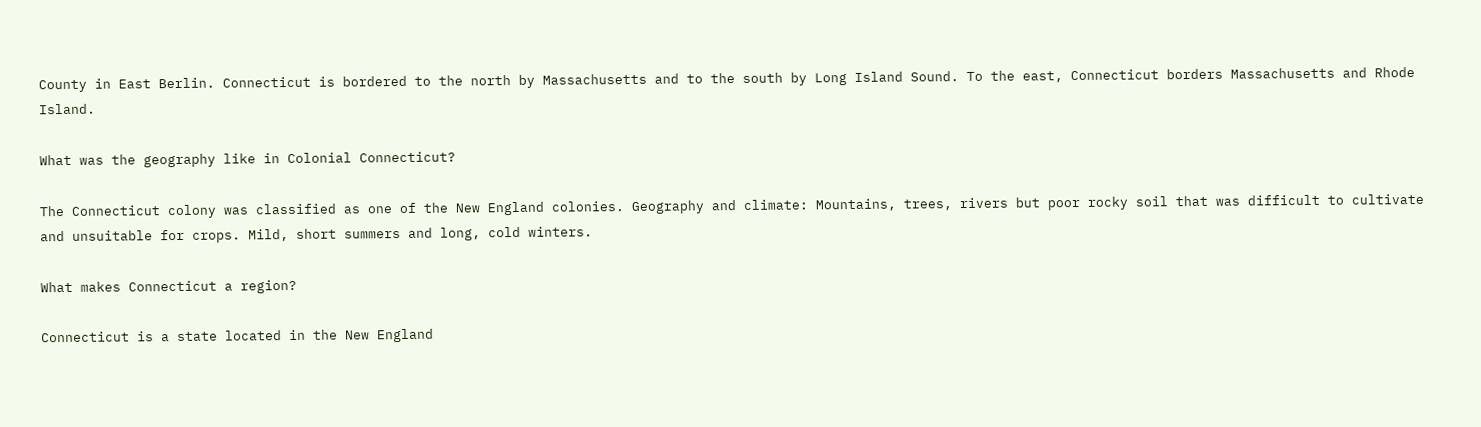County in East Berlin. Connecticut is bordered to the north by Massachusetts and to the south by Long Island Sound. To the east, Connecticut borders Massachusetts and Rhode Island.

What was the geography like in Colonial Connecticut?

The Connecticut colony was classified as one of the New England colonies. Geography and climate: Mountains, trees, rivers but poor rocky soil that was difficult to cultivate and unsuitable for crops. Mild, short summers and long, cold winters.

What makes Connecticut a region?

Connecticut is a state located in the New England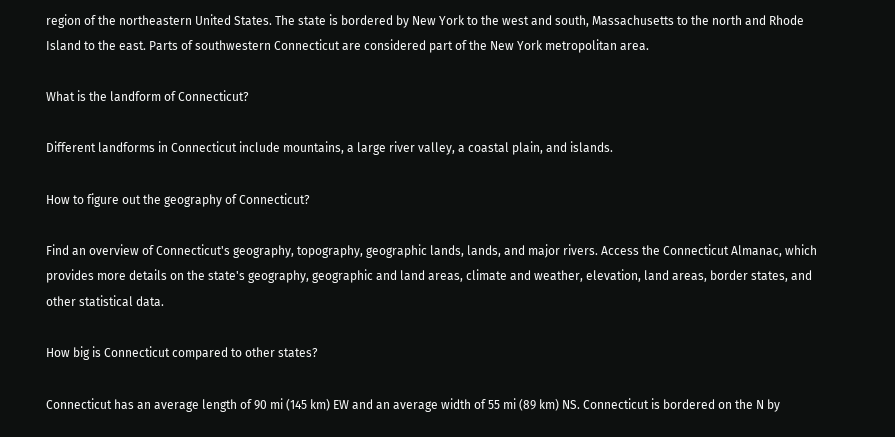region of the northeastern United States. The state is bordered by New York to the west and south, Massachusetts to the north and Rhode Island to the east. Parts of southwestern Connecticut are considered part of the New York metropolitan area.

What is the landform of Connecticut?

Different landforms in Connecticut include mountains, a large river valley, a coastal plain, and islands.

How to figure out the geography of Connecticut?

Find an overview of Connecticut's geography, topography, geographic lands, lands, and major rivers. Access the Connecticut Almanac, which provides more details on the state's geography, geographic and land areas, climate and weather, elevation, land areas, border states, and other statistical data.

How big is Connecticut compared to other states?

Connecticut has an average length of 90 mi (145 km) EW and an average width of 55 mi (89 km) NS. Connecticut is bordered on the N by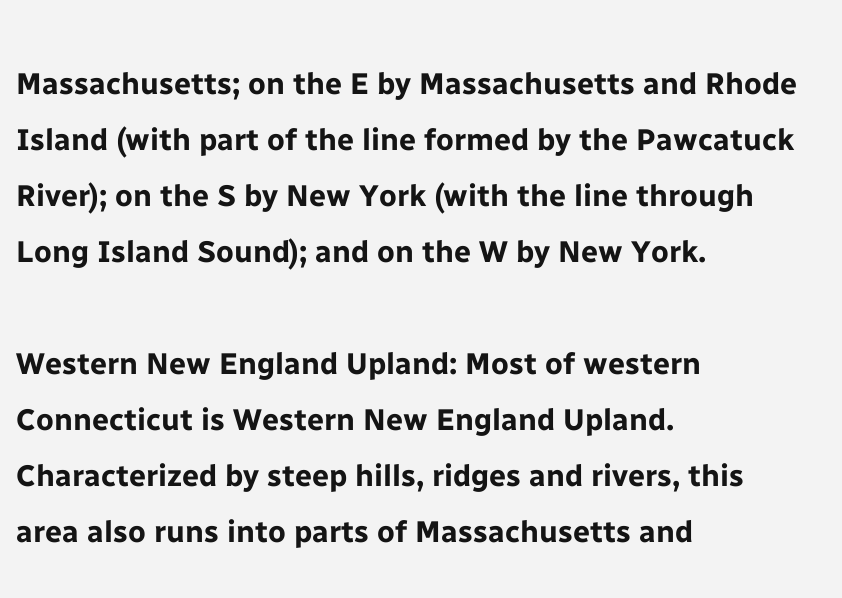Massachusetts; on the E by Massachusetts and Rhode Island (with part of the line formed by the Pawcatuck River); on the S by New York (with the line through Long Island Sound); and on the W by New York.

Western New England Upland: Most of western Connecticut is Western New England Upland. Characterized by steep hills, ridges and rivers, this area also runs into parts of Massachusetts and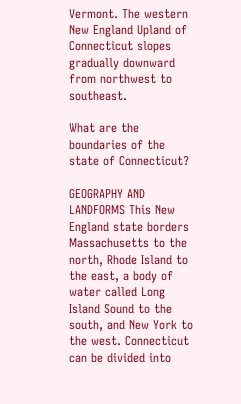Vermont. The western New England Upland of Connecticut slopes gradually downward from northwest to southeast.

What are the boundaries of the state of Connecticut?

GEOGRAPHY AND LANDFORMS This New England state borders Massachusetts to the north, Rhode Island to the east, a body of water called Long Island Sound to the south, and New York to the west. Connecticut can be divided into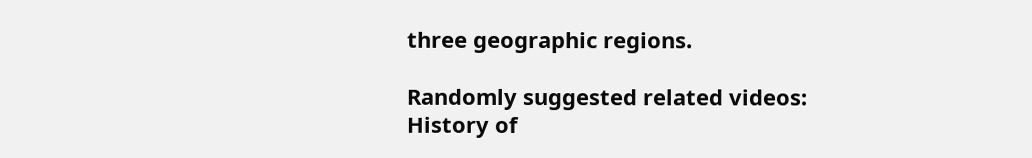three geographic regions.

Randomly suggested related videos:
History of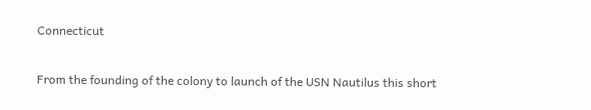Connecticut

From the founding of the colony to launch of the USN Nautilus this short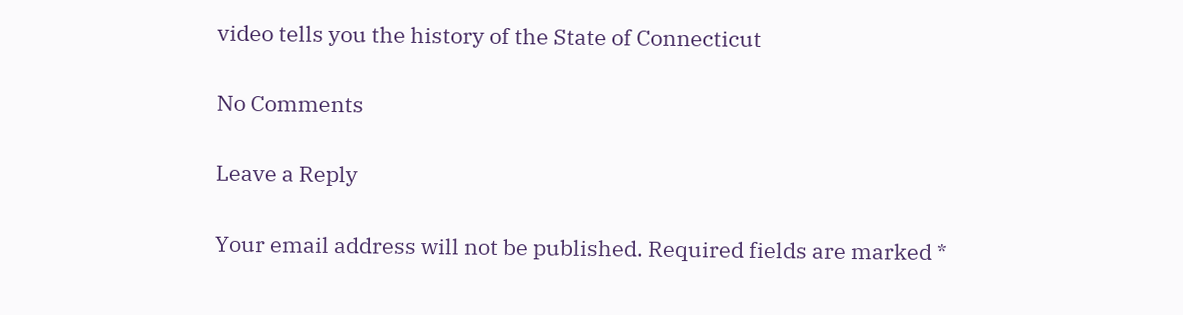video tells you the history of the State of Connecticut

No Comments

Leave a Reply

Your email address will not be published. Required fields are marked *